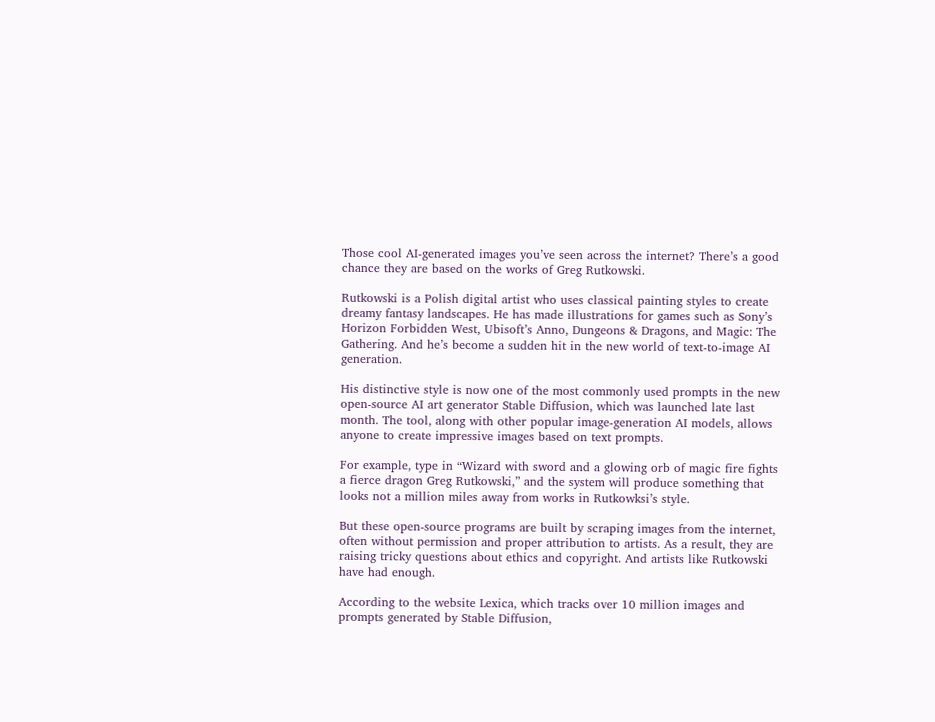Those cool AI-generated images you’ve seen across the internet? There’s a good chance they are based on the works of Greg Rutkowski.

Rutkowski is a Polish digital artist who uses classical painting styles to create dreamy fantasy landscapes. He has made illustrations for games such as Sony’s Horizon Forbidden West, Ubisoft’s Anno, Dungeons & Dragons, and Magic: The Gathering. And he’s become a sudden hit in the new world of text-to-image AI generation.

His distinctive style is now one of the most commonly used prompts in the new open-source AI art generator Stable Diffusion, which was launched late last month. The tool, along with other popular image-generation AI models, allows anyone to create impressive images based on text prompts.

For example, type in “Wizard with sword and a glowing orb of magic fire fights a fierce dragon Greg Rutkowski,” and the system will produce something that looks not a million miles away from works in Rutkowksi’s style.

But these open-source programs are built by scraping images from the internet, often without permission and proper attribution to artists. As a result, they are raising tricky questions about ethics and copyright. And artists like Rutkowski have had enough.

According to the website Lexica, which tracks over 10 million images and prompts generated by Stable Diffusion,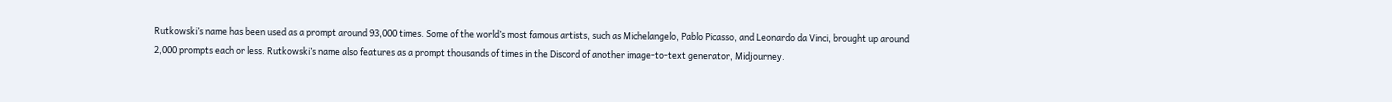Rutkowski’s name has been used as a prompt around 93,000 times. Some of the world’s most famous artists, such as Michelangelo, Pablo Picasso, and Leonardo da Vinci, brought up around 2,000 prompts each or less. Rutkowski’s name also features as a prompt thousands of times in the Discord of another image-to-text generator, Midjourney.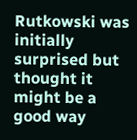Rutkowski was initially surprised but thought it might be a good way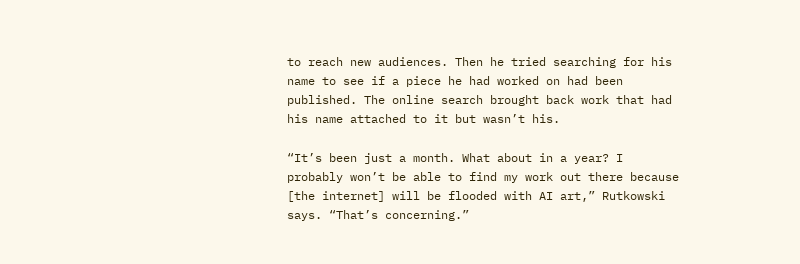to reach new audiences. Then he tried searching for his name to see if a piece he had worked on had been published. The online search brought back work that had his name attached to it but wasn’t his.

“It’s been just a month. What about in a year? I probably won’t be able to find my work out there because [the internet] will be flooded with AI art,” Rutkowski says. “That’s concerning.”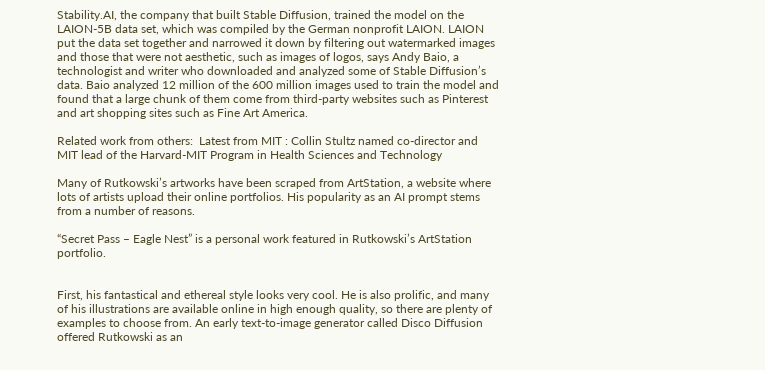Stability.AI, the company that built Stable Diffusion, trained the model on the LAION-5B data set, which was compiled by the German nonprofit LAION. LAION put the data set together and narrowed it down by filtering out watermarked images and those that were not aesthetic, such as images of logos, says Andy Baio, a technologist and writer who downloaded and analyzed some of Stable Diffusion’s data. Baio analyzed 12 million of the 600 million images used to train the model and found that a large chunk of them come from third-party websites such as Pinterest and art shopping sites such as Fine Art America.

Related work from others:  Latest from MIT : Collin Stultz named co-director and MIT lead of the Harvard-MIT Program in Health Sciences and Technology

Many of Rutkowski’s artworks have been scraped from ArtStation, a website where lots of artists upload their online portfolios. His popularity as an AI prompt stems from a number of reasons.

“Secret Pass – Eagle Nest” is a personal work featured in Rutkowski’s ArtStation portfolio.


First, his fantastical and ethereal style looks very cool. He is also prolific, and many of his illustrations are available online in high enough quality, so there are plenty of examples to choose from. An early text-to-image generator called Disco Diffusion offered Rutkowski as an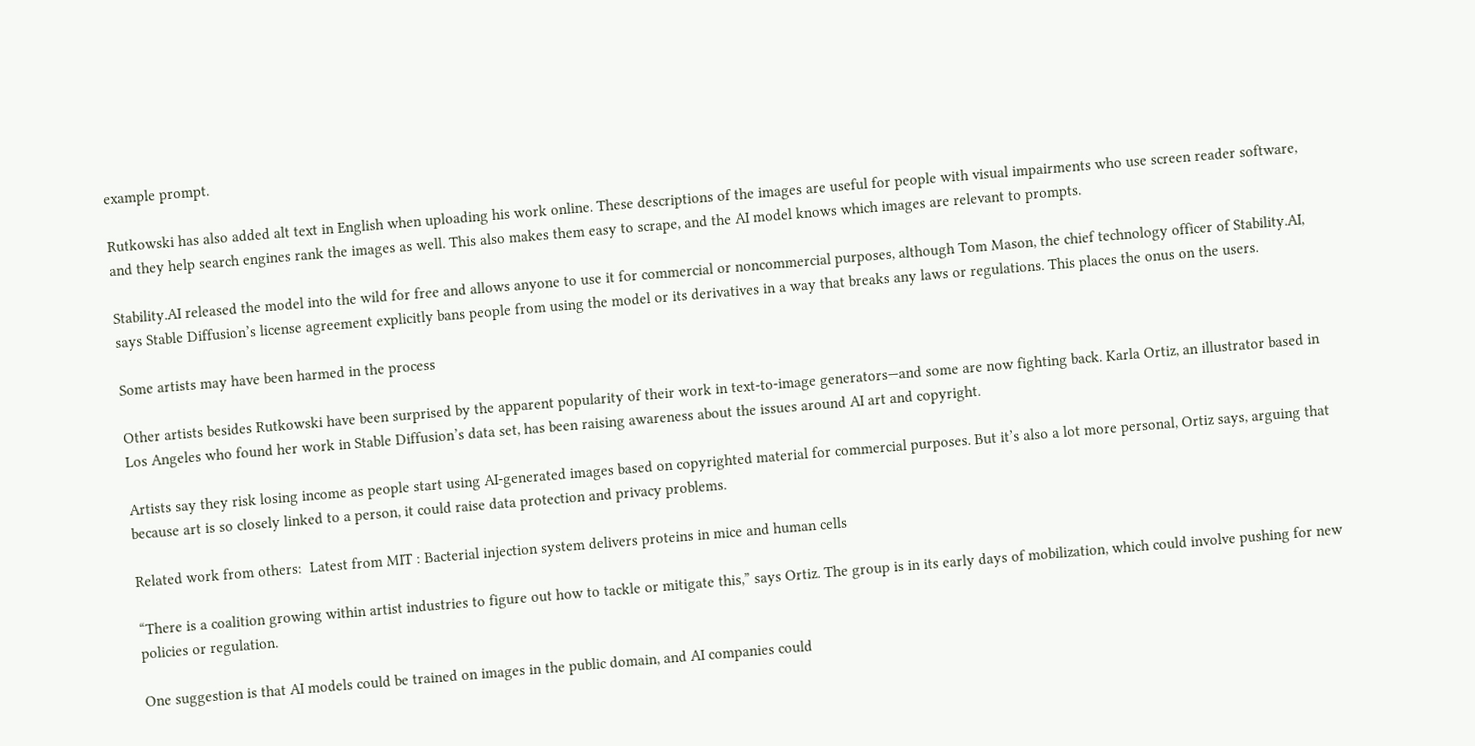example prompt.

Rutkowski has also added alt text in English when uploading his work online. These descriptions of the images are useful for people with visual impairments who use screen reader software, and they help search engines rank the images as well. This also makes them easy to scrape, and the AI model knows which images are relevant to prompts.

Stability.AI released the model into the wild for free and allows anyone to use it for commercial or noncommercial purposes, although Tom Mason, the chief technology officer of Stability.AI, says Stable Diffusion’s license agreement explicitly bans people from using the model or its derivatives in a way that breaks any laws or regulations. This places the onus on the users.

Some artists may have been harmed in the process

Other artists besides Rutkowski have been surprised by the apparent popularity of their work in text-to-image generators—and some are now fighting back. Karla Ortiz, an illustrator based in Los Angeles who found her work in Stable Diffusion’s data set, has been raising awareness about the issues around AI art and copyright.

Artists say they risk losing income as people start using AI-generated images based on copyrighted material for commercial purposes. But it’s also a lot more personal, Ortiz says, arguing that because art is so closely linked to a person, it could raise data protection and privacy problems.

Related work from others:  Latest from MIT : Bacterial injection system delivers proteins in mice and human cells

“There is a coalition growing within artist industries to figure out how to tackle or mitigate this,” says Ortiz. The group is in its early days of mobilization, which could involve pushing for new policies or regulation.

One suggestion is that AI models could be trained on images in the public domain, and AI companies could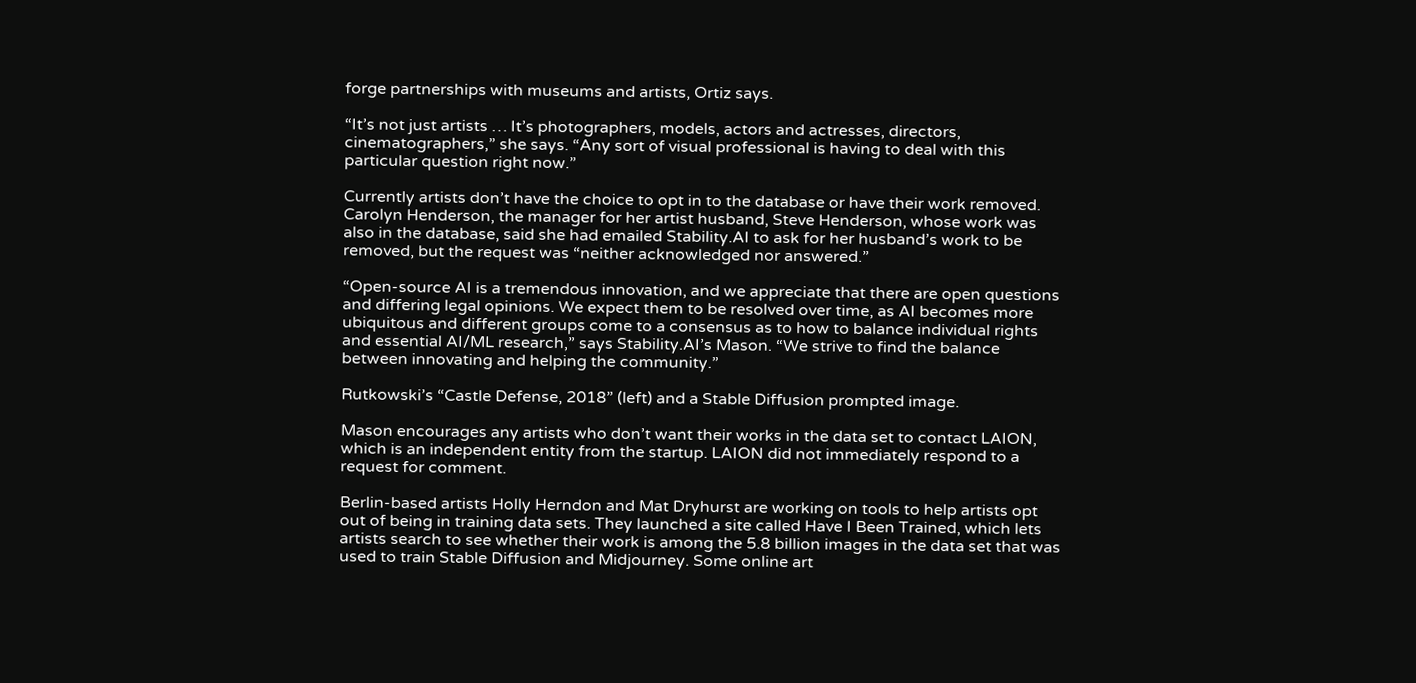forge partnerships with museums and artists, Ortiz says.

“It’s not just artists … It’s photographers, models, actors and actresses, directors, cinematographers,” she says. “Any sort of visual professional is having to deal with this particular question right now.”

Currently artists don’t have the choice to opt in to the database or have their work removed. Carolyn Henderson, the manager for her artist husband, Steve Henderson, whose work was also in the database, said she had emailed Stability.AI to ask for her husband’s work to be removed, but the request was “neither acknowledged nor answered.”

“Open-source AI is a tremendous innovation, and we appreciate that there are open questions and differing legal opinions. We expect them to be resolved over time, as AI becomes more ubiquitous and different groups come to a consensus as to how to balance individual rights and essential AI/ML research,” says Stability.AI’s Mason. “We strive to find the balance between innovating and helping the community.”

Rutkowski’s “Castle Defense, 2018” (left) and a Stable Diffusion prompted image.

Mason encourages any artists who don’t want their works in the data set to contact LAION, which is an independent entity from the startup. LAION did not immediately respond to a request for comment.

Berlin-based artists Holly Herndon and Mat Dryhurst are working on tools to help artists opt out of being in training data sets. They launched a site called Have I Been Trained, which lets artists search to see whether their work is among the 5.8 billion images in the data set that was used to train Stable Diffusion and Midjourney. Some online art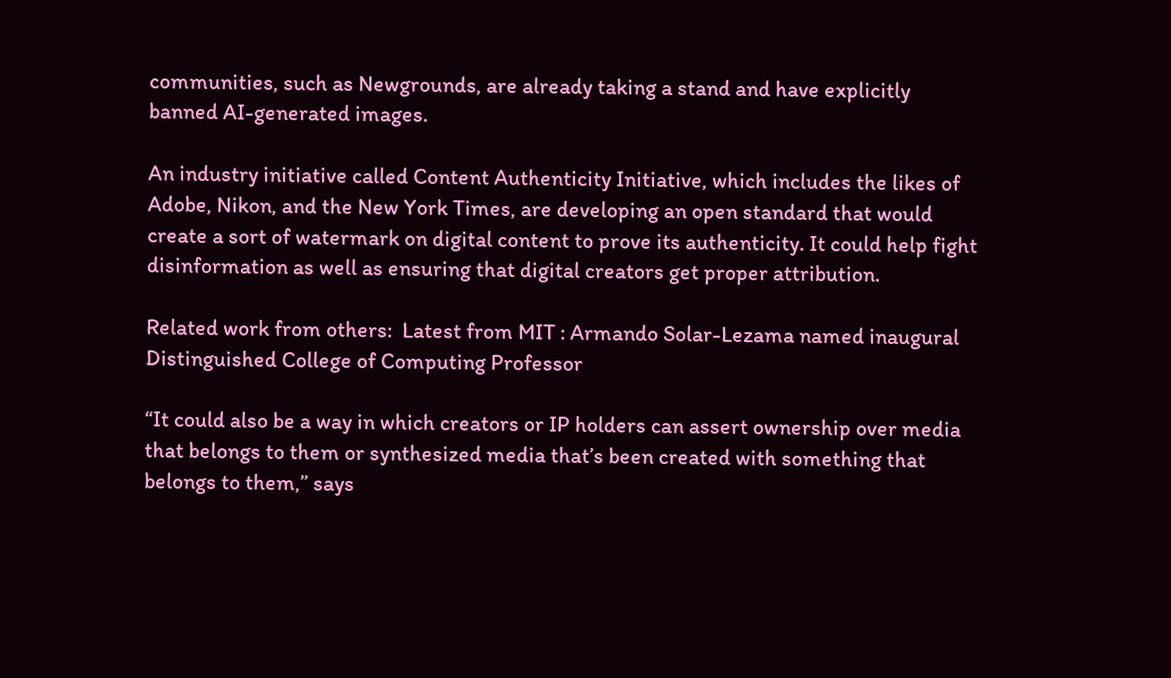communities, such as Newgrounds, are already taking a stand and have explicitly banned AI-generated images.

An industry initiative called Content Authenticity Initiative, which includes the likes of Adobe, Nikon, and the New York Times, are developing an open standard that would create a sort of watermark on digital content to prove its authenticity. It could help fight disinformation as well as ensuring that digital creators get proper attribution.

Related work from others:  Latest from MIT : Armando Solar-Lezama named inaugural Distinguished College of Computing Professor

“It could also be a way in which creators or IP holders can assert ownership over media that belongs to them or synthesized media that’s been created with something that belongs to them,” says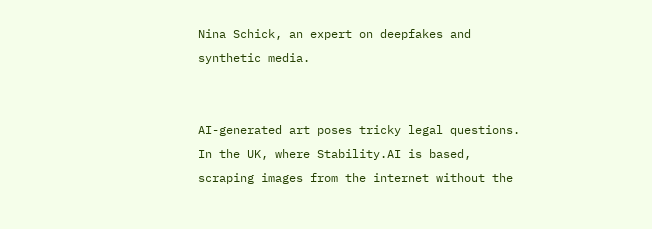Nina Schick, an expert on deepfakes and synthetic media.


AI-generated art poses tricky legal questions. In the UK, where Stability.AI is based, scraping images from the internet without the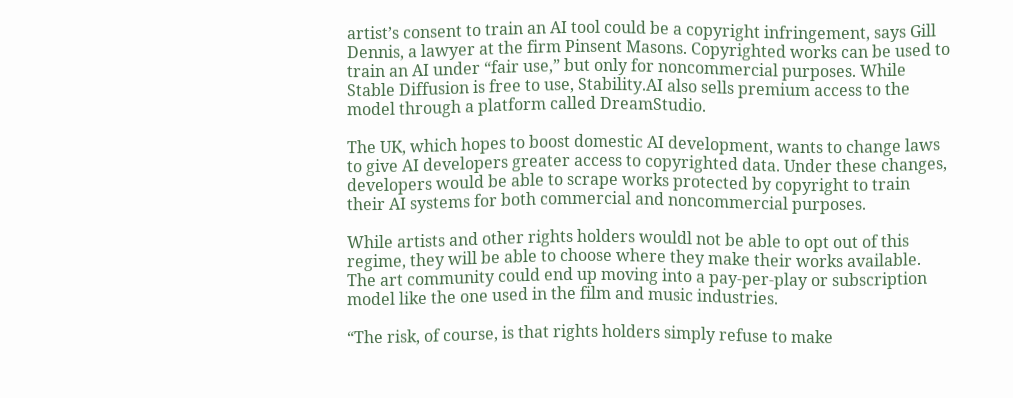artist’s consent to train an AI tool could be a copyright infringement, says Gill Dennis, a lawyer at the firm Pinsent Masons. Copyrighted works can be used to train an AI under “fair use,” but only for noncommercial purposes. While Stable Diffusion is free to use, Stability.AI also sells premium access to the model through a platform called DreamStudio.

The UK, which hopes to boost domestic AI development, wants to change laws to give AI developers greater access to copyrighted data. Under these changes,  developers would be able to scrape works protected by copyright to train their AI systems for both commercial and noncommercial purposes.

While artists and other rights holders wouldl not be able to opt out of this regime, they will be able to choose where they make their works available. The art community could end up moving into a pay-per-play or subscription model like the one used in the film and music industries.

“The risk, of course, is that rights holders simply refuse to make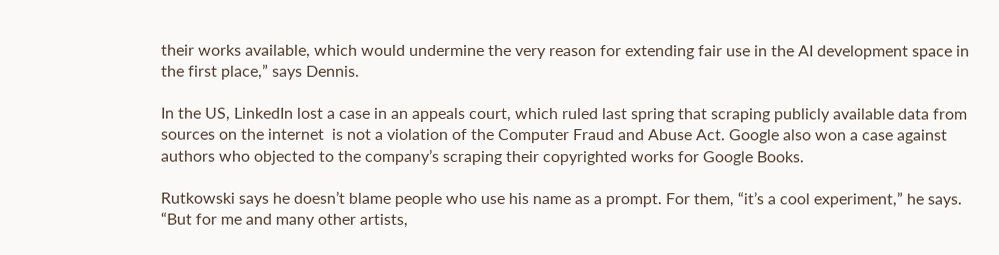their works available, which would undermine the very reason for extending fair use in the AI development space in the first place,” says Dennis.

In the US, LinkedIn lost a case in an appeals court, which ruled last spring that scraping publicly available data from sources on the internet  is not a violation of the Computer Fraud and Abuse Act. Google also won a case against authors who objected to the company’s scraping their copyrighted works for Google Books.

Rutkowski says he doesn’t blame people who use his name as a prompt. For them, “it’s a cool experiment,” he says. “But for me and many other artists,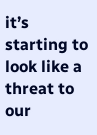it’s starting to look like a threat to our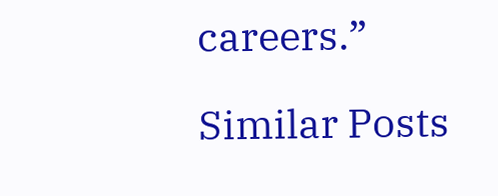careers.”

Similar Posts